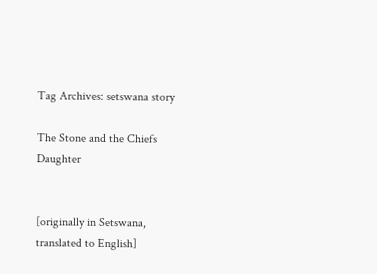Tag Archives: setswana story

The Stone and the Chiefs Daughter


[originally in Setswana, translated to English]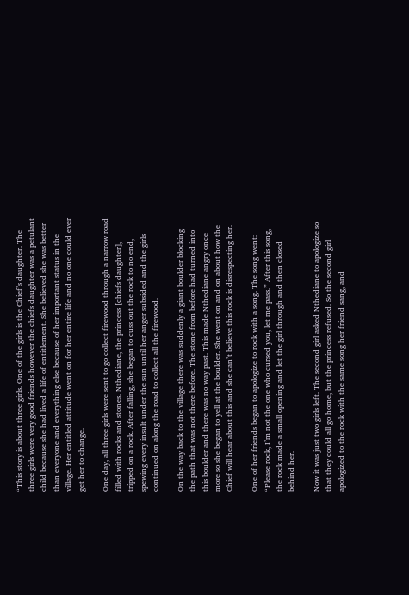“This story is about three girls. One of the girls is the Chief’s daughter. The three girls were very good friends however the chiefs daughter was a petulant child because she had lived a life of entitlement. She believed she was better than everyone and everything else because of her important status in the village. Her entitled attitude went on for her entire life and no one could ever get her to change.

One day, all three girls were sent to go collect firewood through a narrow road filled with rocks and stones. Nthediane, the princess [chiefs daughter], tripped on a rock. After falling, she began to cuss out the rock to no end, spewing every insult under the sun until her anger subsided and the girls continued on along the road to collect all the firewood.

On the way back to the village there was suddenly a giant boulder blocking the path that was not there before. The stone from before had turned into this boulder and there was no way past. This made Nthediane angry once more so she began to yell at the boulder. She went on and on about how the Chief will hear about this and she can’t believe this rock is disrespecting her.

One of her friends began to apologize to rock with a song. The song went: “Please rock, I’m not the one who cursed you, let me pass.” After this song, the rock made a small opening and let the girl through and then closed behind her.

Now it was just two girls left. The second girl asked Nthediane to apologize so that they could all go home, but the princess refused. So the second girl apologized to the rock with the same song her friend sang, and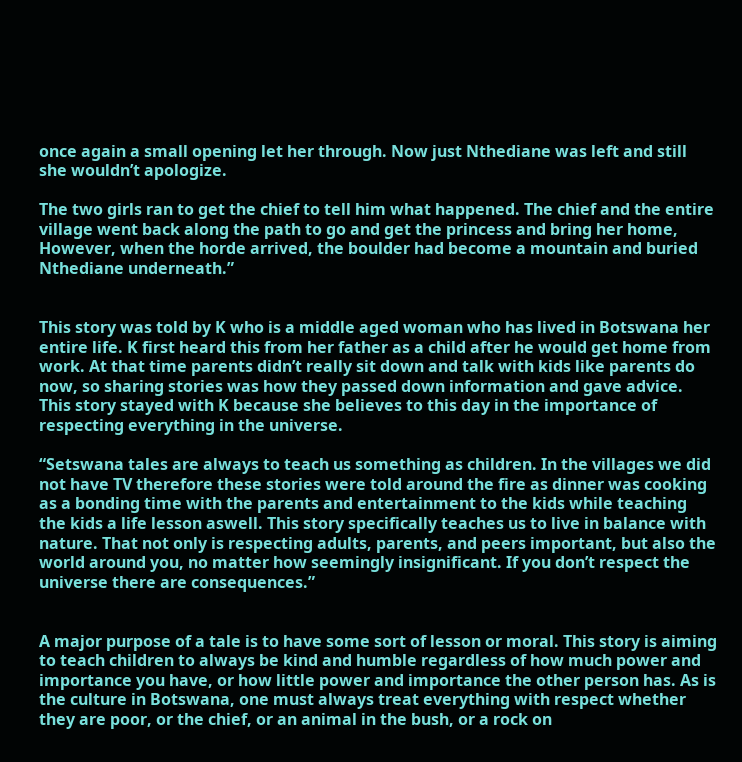once again a small opening let her through. Now just Nthediane was left and still she wouldn’t apologize.

The two girls ran to get the chief to tell him what happened. The chief and the entire village went back along the path to go and get the princess and bring her home, However, when the horde arrived, the boulder had become a mountain and buried Nthediane underneath.”


This story was told by K who is a middle aged woman who has lived in Botswana her entire life. K first heard this from her father as a child after he would get home from work. At that time parents didn’t really sit down and talk with kids like parents do now, so sharing stories was how they passed down information and gave advice. This story stayed with K because she believes to this day in the importance of respecting everything in the universe.

“Setswana tales are always to teach us something as children. In the villages we did not have TV therefore these stories were told around the fire as dinner was cooking as a bonding time with the parents and entertainment to the kids while teaching the kids a life lesson aswell. This story specifically teaches us to live in balance with nature. That not only is respecting adults, parents, and peers important, but also the world around you, no matter how seemingly insignificant. If you don’t respect the universe there are consequences.”


A major purpose of a tale is to have some sort of lesson or moral. This story is aiming to teach children to always be kind and humble regardless of how much power and importance you have, or how little power and importance the other person has. As is the culture in Botswana, one must always treat everything with respect whether they are poor, or the chief, or an animal in the bush, or a rock on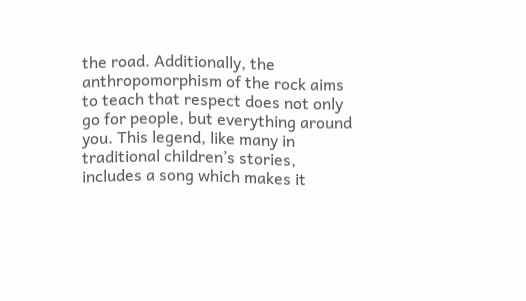the road. Additionally, the anthropomorphism of the rock aims to teach that respect does not only go for people, but everything around you. This legend, like many in traditional children’s stories, includes a song which makes it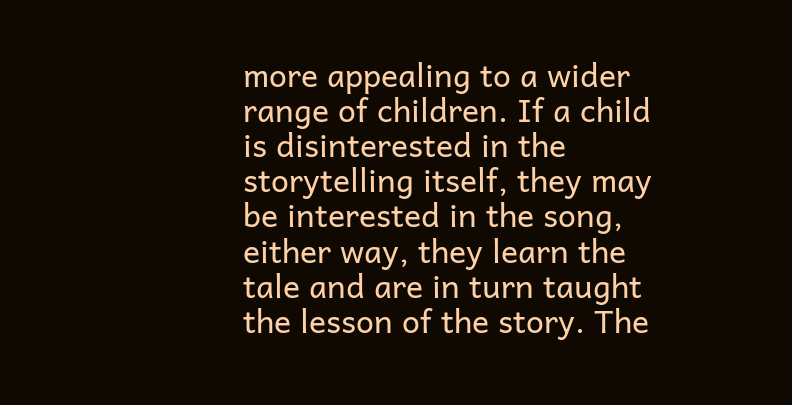more appealing to a wider range of children. If a child is disinterested in the storytelling itself, they may be interested in the song, either way, they learn the tale and are in turn taught the lesson of the story. The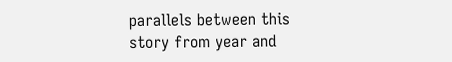parallels between this story from year and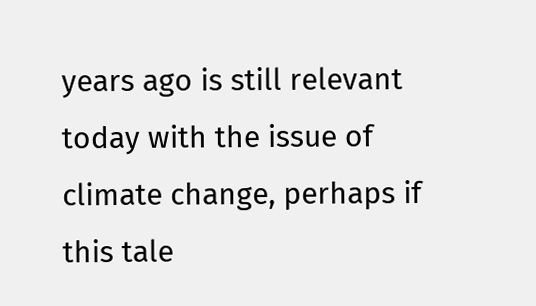years ago is still relevant today with the issue of climate change, perhaps if this tale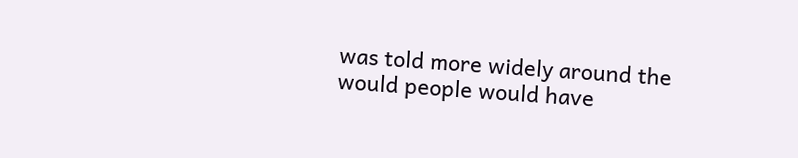was told more widely around the would people would have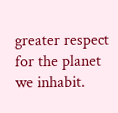greater respect for the planet we inhabit.